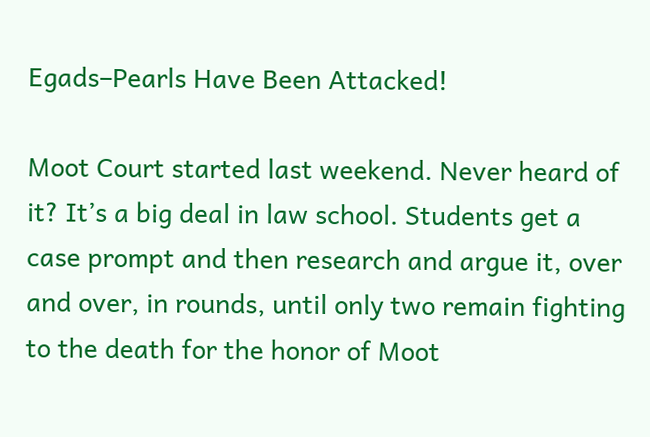Egads–Pearls Have Been Attacked!

Moot Court started last weekend. Never heard of it? It’s a big deal in law school. Students get a case prompt and then research and argue it, over and over, in rounds, until only two remain fighting to the death for the honor of Moot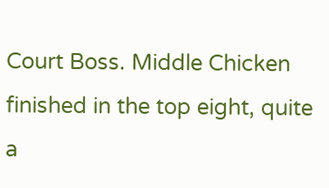Court Boss. Middle Chicken finished in the top eight, quite a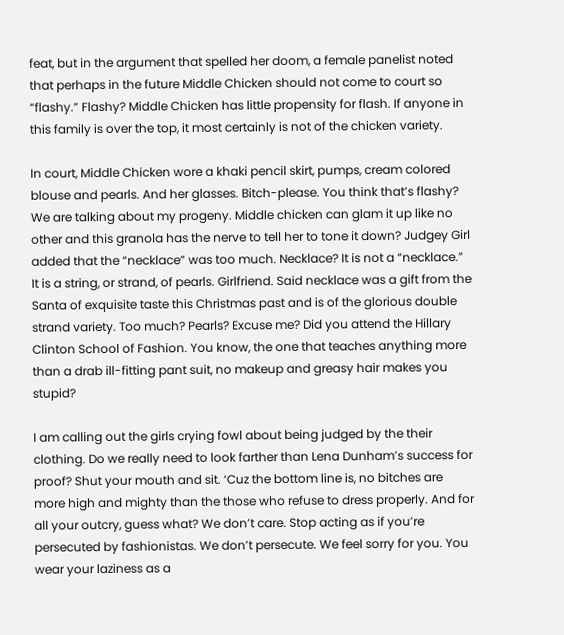feat, but in the argument that spelled her doom, a female panelist noted that perhaps in the future Middle Chicken should not come to court so “flashy.” Flashy? Middle Chicken has little propensity for flash. If anyone in this family is over the top, it most certainly is not of the chicken variety.

In court, Middle Chicken wore a khaki pencil skirt, pumps, cream colored blouse and pearls. And her glasses. Bitch-please. You think that’s flashy? We are talking about my progeny. Middle chicken can glam it up like no other and this granola has the nerve to tell her to tone it down? Judgey Girl added that the “necklace” was too much. Necklace? It is not a “necklace.” It is a string, or strand, of pearls. Girlfriend. Said necklace was a gift from the Santa of exquisite taste this Christmas past and is of the glorious double strand variety. Too much? Pearls? Excuse me? Did you attend the Hillary Clinton School of Fashion. You know, the one that teaches anything more than a drab ill-fitting pant suit, no makeup and greasy hair makes you stupid?

I am calling out the girls crying fowl about being judged by the their clothing. Do we really need to look farther than Lena Dunham’s success for proof? Shut your mouth and sit. ‘Cuz the bottom line is, no bitches are more high and mighty than the those who refuse to dress properly. And for all your outcry, guess what? We don’t care. Stop acting as if you’re persecuted by fashionistas. We don’t persecute. We feel sorry for you. You wear your laziness as a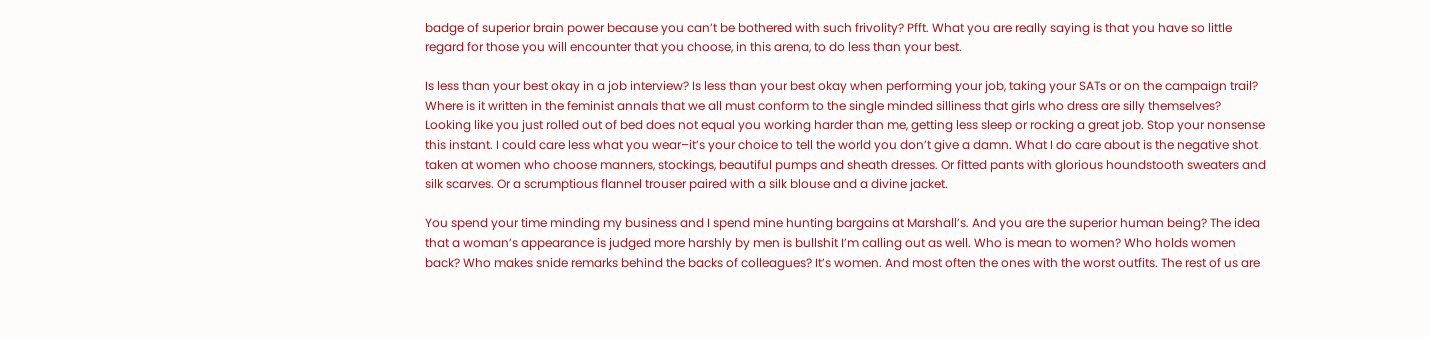badge of superior brain power because you can’t be bothered with such frivolity? Pfft. What you are really saying is that you have so little regard for those you will encounter that you choose, in this arena, to do less than your best.

Is less than your best okay in a job interview? Is less than your best okay when performing your job, taking your SATs or on the campaign trail? Where is it written in the feminist annals that we all must conform to the single minded silliness that girls who dress are silly themselves? Looking like you just rolled out of bed does not equal you working harder than me, getting less sleep or rocking a great job. Stop your nonsense this instant. I could care less what you wear–it’s your choice to tell the world you don’t give a damn. What I do care about is the negative shot taken at women who choose manners, stockings, beautiful pumps and sheath dresses. Or fitted pants with glorious houndstooth sweaters and silk scarves. Or a scrumptious flannel trouser paired with a silk blouse and a divine jacket.

You spend your time minding my business and I spend mine hunting bargains at Marshall’s. And you are the superior human being? The idea that a woman’s appearance is judged more harshly by men is bullshit I’m calling out as well. Who is mean to women? Who holds women back? Who makes snide remarks behind the backs of colleagues? It’s women. And most often the ones with the worst outfits. The rest of us are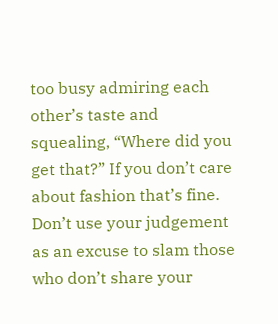too busy admiring each other’s taste and squealing, “Where did you get that?” If you don’t care about fashion that’s fine. Don’t use your judgement as an excuse to slam those who don’t share your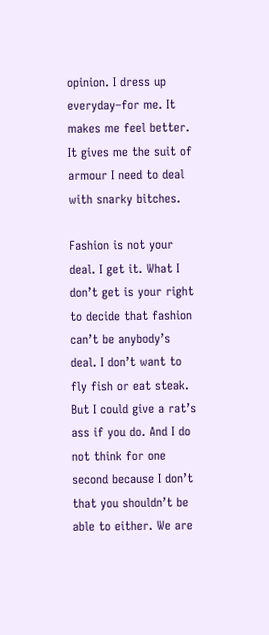opinion. I dress up everyday–for me. It makes me feel better. It gives me the suit of armour I need to deal with snarky bitches.

Fashion is not your deal. I get it. What I don’t get is your right to decide that fashion can’t be anybody’s deal. I don’t want to fly fish or eat steak. But I could give a rat’s ass if you do. And I do not think for one second because I don’t that you shouldn’t be able to either. We are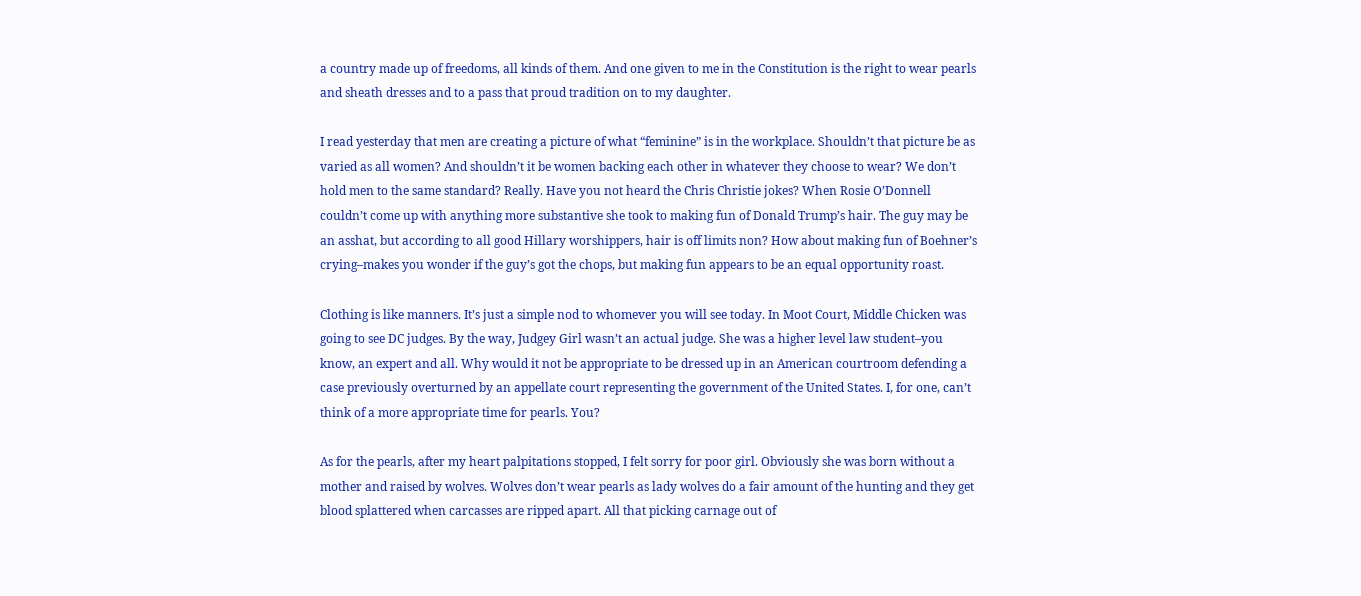a country made up of freedoms, all kinds of them. And one given to me in the Constitution is the right to wear pearls and sheath dresses and to a pass that proud tradition on to my daughter.

I read yesterday that men are creating a picture of what “feminine” is in the workplace. Shouldn’t that picture be as varied as all women? And shouldn’t it be women backing each other in whatever they choose to wear? We don’t hold men to the same standard? Really. Have you not heard the Chris Christie jokes? When Rosie O’Donnell couldn’t come up with anything more substantive she took to making fun of Donald Trump’s hair. The guy may be an asshat, but according to all good Hillary worshippers, hair is off limits non? How about making fun of Boehner’s crying–makes you wonder if the guy’s got the chops, but making fun appears to be an equal opportunity roast.

Clothing is like manners. It’s just a simple nod to whomever you will see today. In Moot Court, Middle Chicken was going to see DC judges. By the way, Judgey Girl wasn’t an actual judge. She was a higher level law student–you know, an expert and all. Why would it not be appropriate to be dressed up in an American courtroom defending a case previously overturned by an appellate court representing the government of the United States. I, for one, can’t think of a more appropriate time for pearls. You?

As for the pearls, after my heart palpitations stopped, I felt sorry for poor girl. Obviously she was born without a mother and raised by wolves. Wolves don’t wear pearls as lady wolves do a fair amount of the hunting and they get blood splattered when carcasses are ripped apart. All that picking carnage out of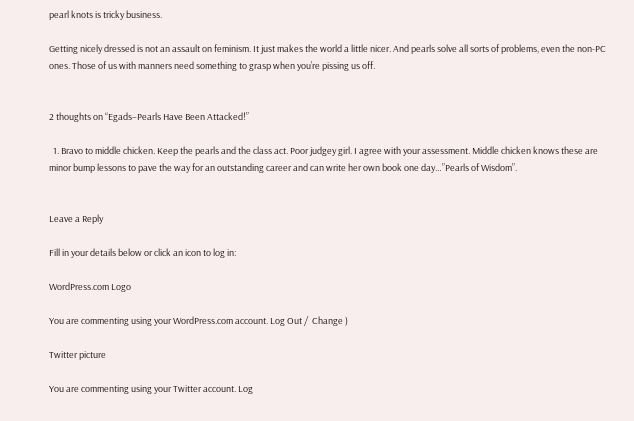pearl knots is tricky business.

Getting nicely dressed is not an assault on feminism. It just makes the world a little nicer. And pearls solve all sorts of problems, even the non-PC ones. Those of us with manners need something to grasp when you’re pissing us off.


2 thoughts on “Egads–Pearls Have Been Attacked!”

  1. Bravo to middle chicken. Keep the pearls and the class act. Poor judgey girl. I agree with your assessment. Middle chicken knows these are minor bump lessons to pave the way for an outstanding career and can write her own book one day…”Pearls of Wisdom”.


Leave a Reply

Fill in your details below or click an icon to log in:

WordPress.com Logo

You are commenting using your WordPress.com account. Log Out /  Change )

Twitter picture

You are commenting using your Twitter account. Log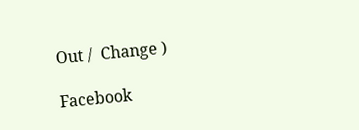Out /  Change )

Facebook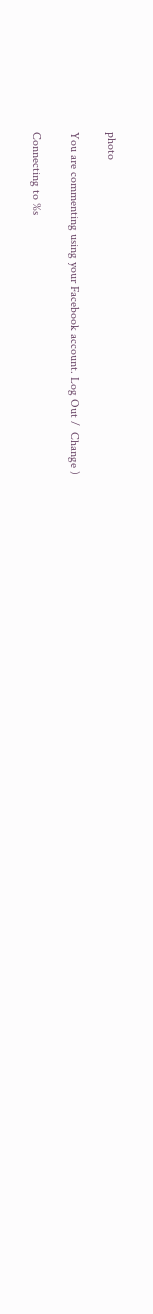photo

You are commenting using your Facebook account. Log Out /  Change )

Connecting to %s